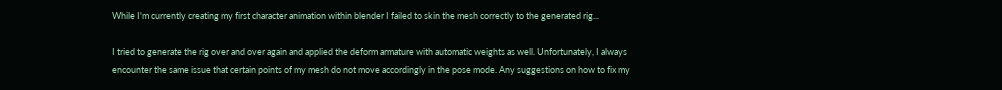While I'm currently creating my first character animation within blender I failed to skin the mesh correctly to the generated rig...

I tried to generate the rig over and over again and applied the deform armature with automatic weights as well. Unfortunately, I always encounter the same issue that certain points of my mesh do not move accordingly in the pose mode. Any suggestions on how to fix my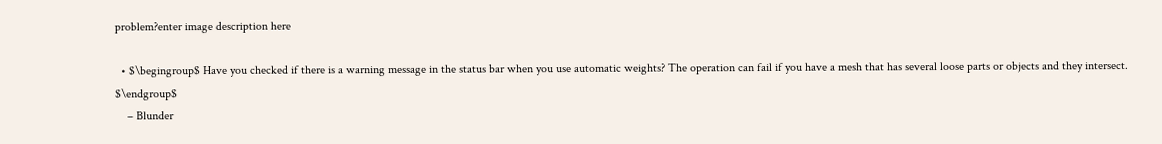problem?enter image description here

  • $\begingroup$ Have you checked if there is a warning message in the status bar when you use automatic weights? The operation can fail if you have a mesh that has several loose parts or objects and they intersect. $\endgroup$
    – Blunder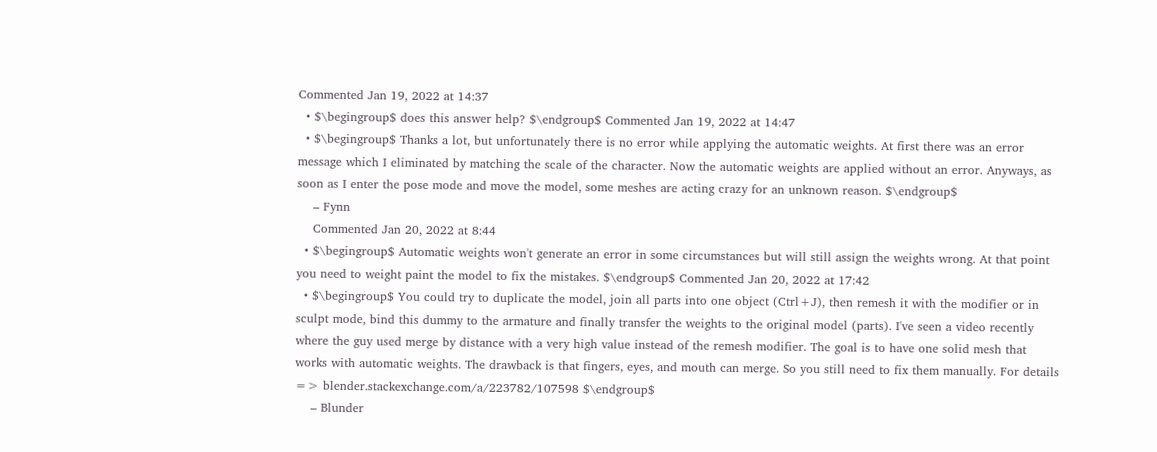Commented Jan 19, 2022 at 14:37
  • $\begingroup$ does this answer help? $\endgroup$ Commented Jan 19, 2022 at 14:47
  • $\begingroup$ Thanks a lot, but unfortunately there is no error while applying the automatic weights. At first there was an error message which I eliminated by matching the scale of the character. Now the automatic weights are applied without an error. Anyways, as soon as I enter the pose mode and move the model, some meshes are acting crazy for an unknown reason. $\endgroup$
    – Fynn
    Commented Jan 20, 2022 at 8:44
  • $\begingroup$ Automatic weights won't generate an error in some circumstances but will still assign the weights wrong. At that point you need to weight paint the model to fix the mistakes. $\endgroup$ Commented Jan 20, 2022 at 17:42
  • $\begingroup$ You could try to duplicate the model, join all parts into one object (Ctrl+J), then remesh it with the modifier or in sculpt mode, bind this dummy to the armature and finally transfer the weights to the original model (parts). I've seen a video recently where the guy used merge by distance with a very high value instead of the remesh modifier. The goal is to have one solid mesh that works with automatic weights. The drawback is that fingers, eyes, and mouth can merge. So you still need to fix them manually. For details => blender.stackexchange.com/a/223782/107598 $\endgroup$
    – Blunder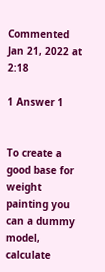Commented Jan 21, 2022 at 2:18

1 Answer 1


To create a good base for weight painting you can a dummy model, calculate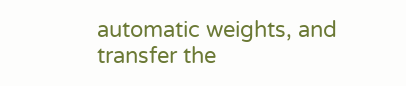automatic weights, and transfer the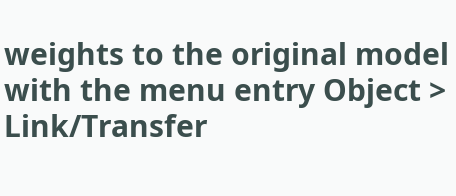weights to the original model with the menu entry Object > Link/Transfer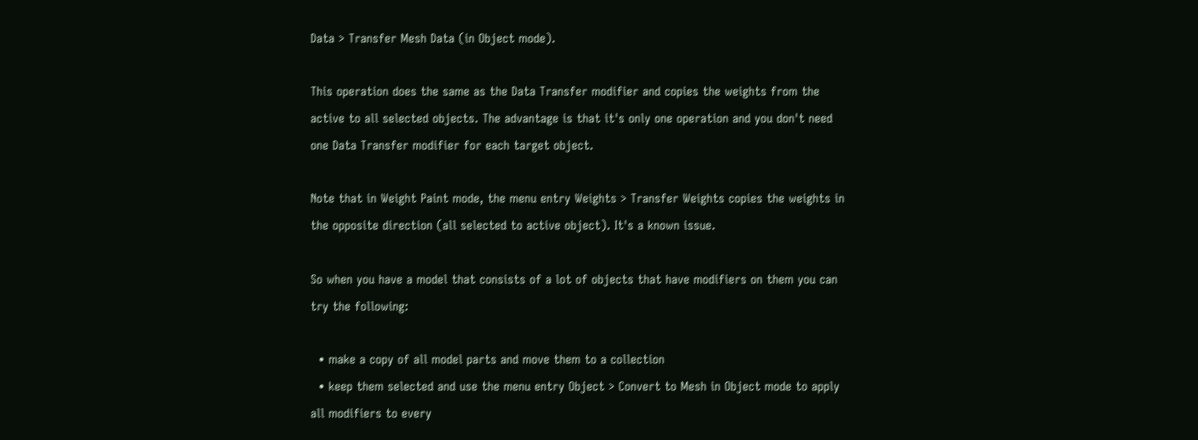Data > Transfer Mesh Data (in Object mode).

This operation does the same as the Data Transfer modifier and copies the weights from the active to all selected objects. The advantage is that it's only one operation and you don't need one Data Transfer modifier for each target object.

Note that in Weight Paint mode, the menu entry Weights > Transfer Weights copies the weights in the opposite direction (all selected to active object). It's a known issue.

So when you have a model that consists of a lot of objects that have modifiers on them you can try the following:

  • make a copy of all model parts and move them to a collection
  • keep them selected and use the menu entry Object > Convert to Mesh in Object mode to apply all modifiers to every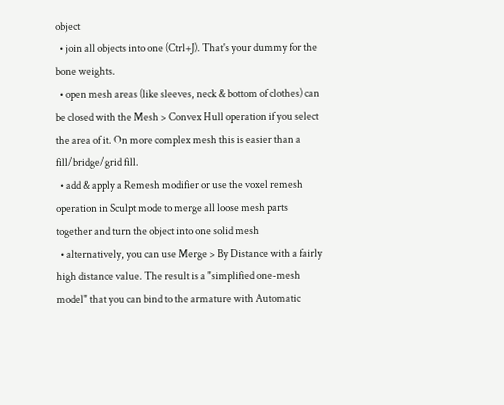object
  • join all objects into one (Ctrl+J). That's your dummy for the bone weights.
  • open mesh areas (like sleeves, neck & bottom of clothes) can be closed with the Mesh > Convex Hull operation if you select the area of it. On more complex mesh this is easier than a fill/bridge/grid fill.
  • add & apply a Remesh modifier or use the voxel remesh operation in Sculpt mode to merge all loose mesh parts together and turn the object into one solid mesh
  • alternatively, you can use Merge > By Distance with a fairly high distance value. The result is a "simplified one-mesh model" that you can bind to the armature with Automatic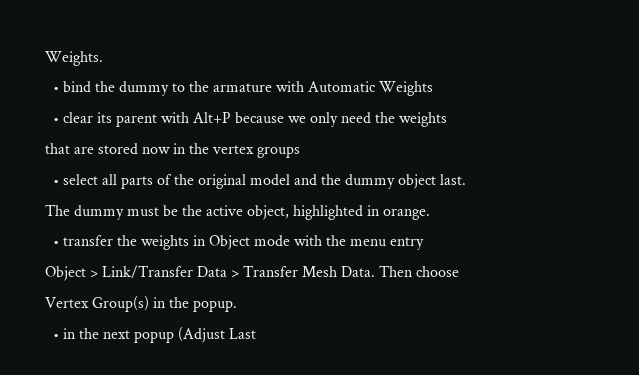Weights.
  • bind the dummy to the armature with Automatic Weights
  • clear its parent with Alt+P because we only need the weights that are stored now in the vertex groups
  • select all parts of the original model and the dummy object last. The dummy must be the active object, highlighted in orange.
  • transfer the weights in Object mode with the menu entry Object > Link/Transfer Data > Transfer Mesh Data. Then choose Vertex Group(s) in the popup.
  • in the next popup (Adjust Last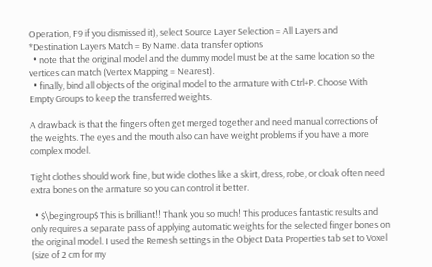Operation, F9 if you dismissed it), select Source Layer Selection = All Layers and *Destination Layers Match = By Name. data transfer options
  • note that the original model and the dummy model must be at the same location so the vertices can match (Vertex Mapping = Nearest).
  • finally, bind all objects of the original model to the armature with Ctrl+P. Choose With Empty Groups to keep the transferred weights.

A drawback is that the fingers often get merged together and need manual corrections of the weights. The eyes and the mouth also can have weight problems if you have a more complex model.

Tight clothes should work fine, but wide clothes like a skirt, dress, robe, or cloak often need extra bones on the armature so you can control it better.

  • $\begingroup$ This is brilliant!! Thank you so much! This produces fantastic results and only requires a separate pass of applying automatic weights for the selected finger bones on the original model. I used the Remesh settings in the Object Data Properties tab set to Voxel (size of 2 cm for my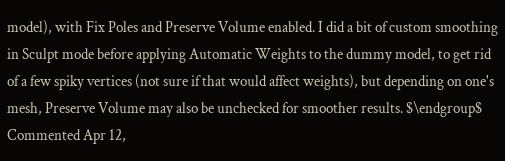model), with Fix Poles and Preserve Volume enabled. I did a bit of custom smoothing in Sculpt mode before applying Automatic Weights to the dummy model, to get rid of a few spiky vertices (not sure if that would affect weights), but depending on one's mesh, Preserve Volume may also be unchecked for smoother results. $\endgroup$ Commented Apr 12,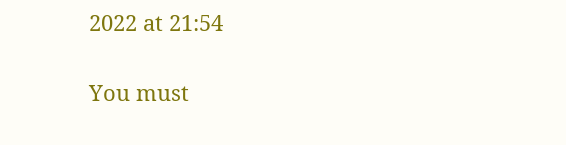2022 at 21:54

You must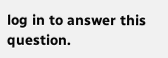log in to answer this question.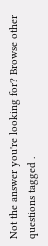Not the answer you're looking for? Browse other questions tagged .